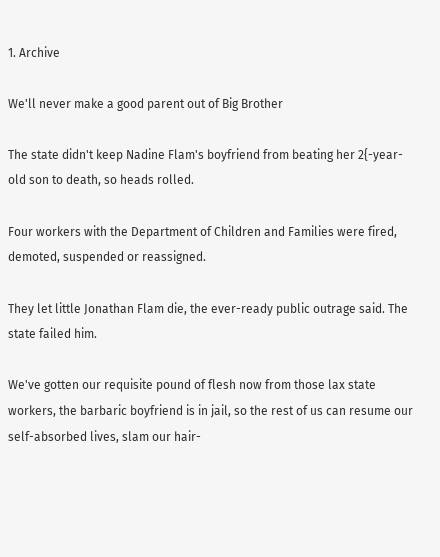1. Archive

We'll never make a good parent out of Big Brother

The state didn't keep Nadine Flam's boyfriend from beating her 2{-year-old son to death, so heads rolled.

Four workers with the Department of Children and Families were fired, demoted, suspended or reassigned.

They let little Jonathan Flam die, the ever-ready public outrage said. The state failed him.

We've gotten our requisite pound of flesh now from those lax state workers, the barbaric boyfriend is in jail, so the rest of us can resume our self-absorbed lives, slam our hair-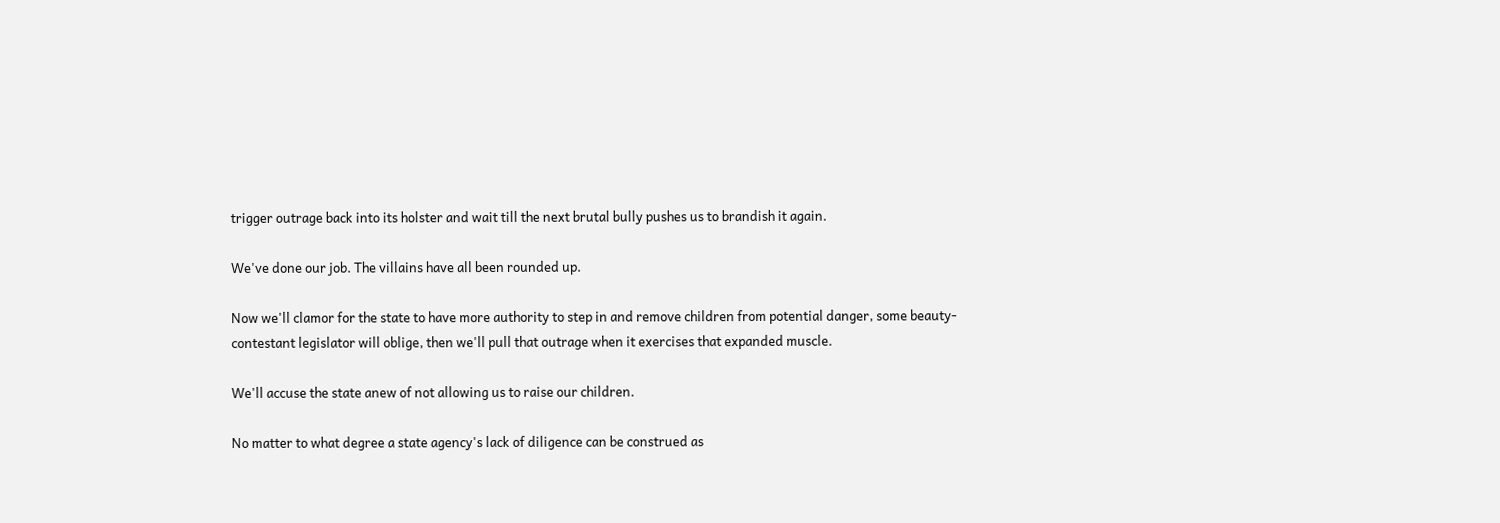trigger outrage back into its holster and wait till the next brutal bully pushes us to brandish it again.

We've done our job. The villains have all been rounded up.

Now we'll clamor for the state to have more authority to step in and remove children from potential danger, some beauty-contestant legislator will oblige, then we'll pull that outrage when it exercises that expanded muscle.

We'll accuse the state anew of not allowing us to raise our children.

No matter to what degree a state agency's lack of diligence can be construed as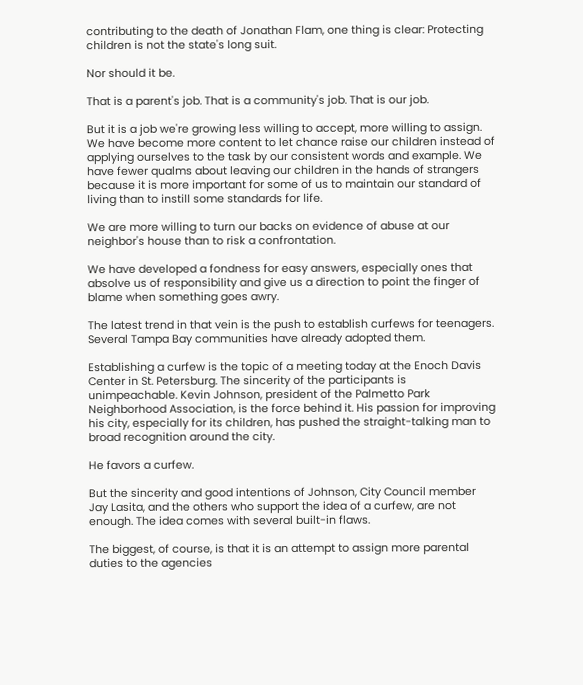contributing to the death of Jonathan Flam, one thing is clear: Protecting children is not the state's long suit.

Nor should it be.

That is a parent's job. That is a community's job. That is our job.

But it is a job we're growing less willing to accept, more willing to assign. We have become more content to let chance raise our children instead of applying ourselves to the task by our consistent words and example. We have fewer qualms about leaving our children in the hands of strangers because it is more important for some of us to maintain our standard of living than to instill some standards for life.

We are more willing to turn our backs on evidence of abuse at our neighbor's house than to risk a confrontation.

We have developed a fondness for easy answers, especially ones that absolve us of responsibility and give us a direction to point the finger of blame when something goes awry.

The latest trend in that vein is the push to establish curfews for teenagers. Several Tampa Bay communities have already adopted them.

Establishing a curfew is the topic of a meeting today at the Enoch Davis Center in St. Petersburg. The sincerity of the participants is unimpeachable. Kevin Johnson, president of the Palmetto Park Neighborhood Association, is the force behind it. His passion for improving his city, especially for its children, has pushed the straight-talking man to broad recognition around the city.

He favors a curfew.

But the sincerity and good intentions of Johnson, City Council member Jay Lasita, and the others who support the idea of a curfew, are not enough. The idea comes with several built-in flaws.

The biggest, of course, is that it is an attempt to assign more parental duties to the agencies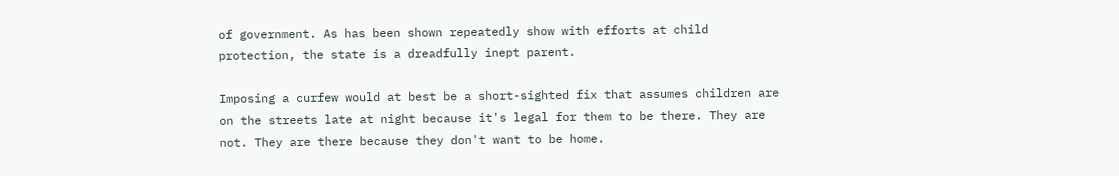of government. As has been shown repeatedly show with efforts at child protection, the state is a dreadfully inept parent.

Imposing a curfew would at best be a short-sighted fix that assumes children are on the streets late at night because it's legal for them to be there. They are not. They are there because they don't want to be home.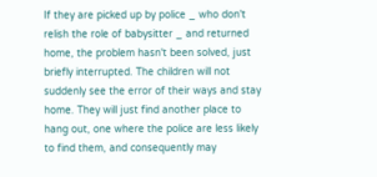If they are picked up by police _ who don't relish the role of babysitter _ and returned home, the problem hasn't been solved, just briefly interrupted. The children will not suddenly see the error of their ways and stay home. They will just find another place to hang out, one where the police are less likely to find them, and consequently may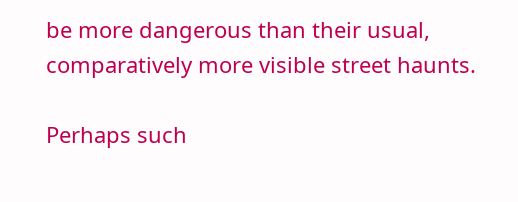be more dangerous than their usual, comparatively more visible street haunts.

Perhaps such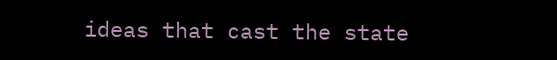ideas that cast the state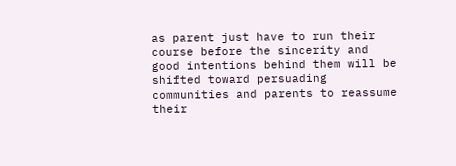as parent just have to run their course before the sincerity and good intentions behind them will be shifted toward persuading communities and parents to reassume their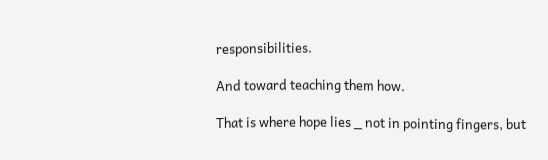responsibilities.

And toward teaching them how.

That is where hope lies _ not in pointing fingers, but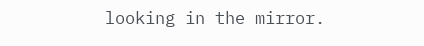looking in the mirror.